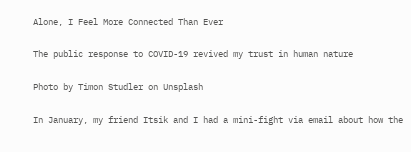Alone, I Feel More Connected Than Ever

The public response to COVID-19 revived my trust in human nature

Photo by Timon Studler on Unsplash

In January, my friend Itsik and I had a mini-fight via email about how the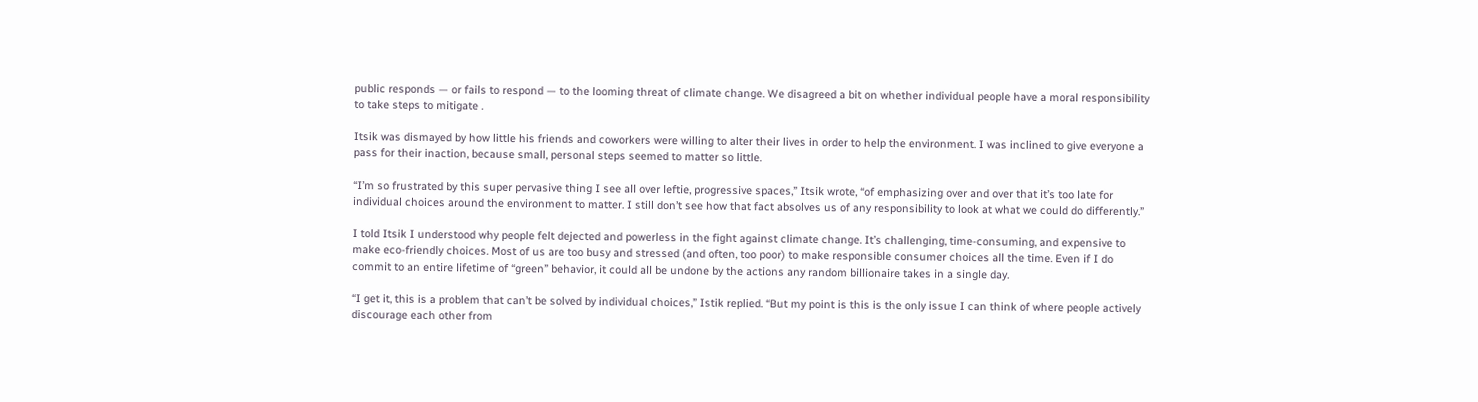public responds — or fails to respond — to the looming threat of climate change. We disagreed a bit on whether individual people have a moral responsibility to take steps to mitigate .

Itsik was dismayed by how little his friends and coworkers were willing to alter their lives in order to help the environment. I was inclined to give everyone a pass for their inaction, because small, personal steps seemed to matter so little.

“I’m so frustrated by this super pervasive thing I see all over leftie, progressive spaces,” Itsik wrote, “of emphasizing over and over that it’s too late for individual choices around the environment to matter. I still don’t see how that fact absolves us of any responsibility to look at what we could do differently.”

I told Itsik I understood why people felt dejected and powerless in the fight against climate change. It’s challenging, time-consuming, and expensive to make eco-friendly choices. Most of us are too busy and stressed (and often, too poor) to make responsible consumer choices all the time. Even if I do commit to an entire lifetime of “green” behavior, it could all be undone by the actions any random billionaire takes in a single day.

“I get it, this is a problem that can’t be solved by individual choices,” Istik replied. “But my point is this is the only issue I can think of where people actively discourage each other from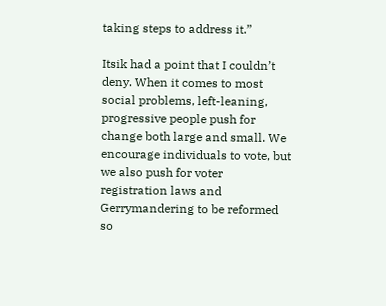taking steps to address it.”

Itsik had a point that I couldn’t deny. When it comes to most social problems, left-leaning, progressive people push for change both large and small. We encourage individuals to vote, but we also push for voter registration laws and Gerrymandering to be reformed so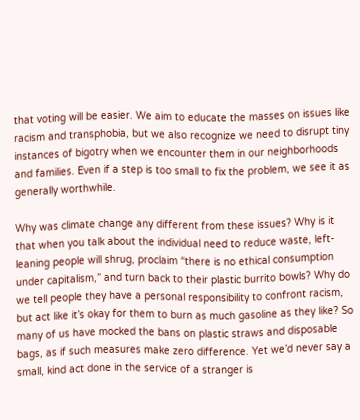that voting will be easier. We aim to educate the masses on issues like racism and transphobia, but we also recognize we need to disrupt tiny instances of bigotry when we encounter them in our neighborhoods and families. Even if a step is too small to fix the problem, we see it as generally worthwhile.

Why was climate change any different from these issues? Why is it that when you talk about the individual need to reduce waste, left-leaning people will shrug, proclaim “there is no ethical consumption under capitalism,” and turn back to their plastic burrito bowls? Why do we tell people they have a personal responsibility to confront racism, but act like it’s okay for them to burn as much gasoline as they like? So many of us have mocked the bans on plastic straws and disposable bags, as if such measures make zero difference. Yet we’d never say a small, kind act done in the service of a stranger is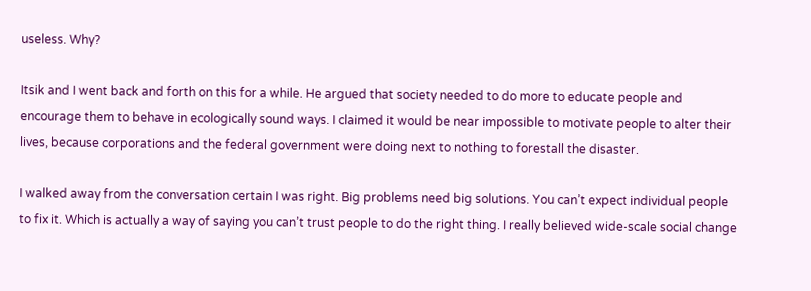useless. Why?

Itsik and I went back and forth on this for a while. He argued that society needed to do more to educate people and encourage them to behave in ecologically sound ways. I claimed it would be near impossible to motivate people to alter their lives, because corporations and the federal government were doing next to nothing to forestall the disaster.

I walked away from the conversation certain I was right. Big problems need big solutions. You can’t expect individual people to fix it. Which is actually a way of saying you can’t trust people to do the right thing. I really believed wide-scale social change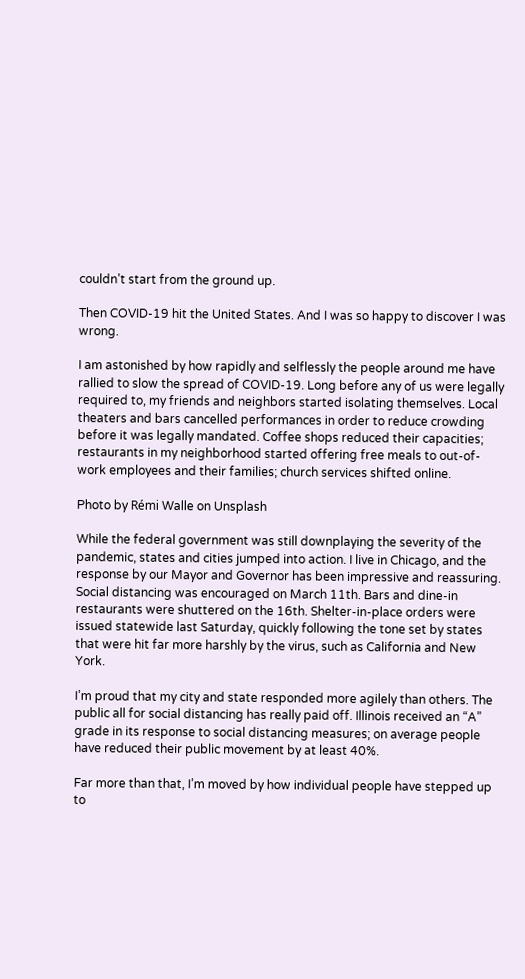couldn’t start from the ground up.

Then COVID-19 hit the United States. And I was so happy to discover I was wrong.

I am astonished by how rapidly and selflessly the people around me have rallied to slow the spread of COVID-19. Long before any of us were legally required to, my friends and neighbors started isolating themselves. Local theaters and bars cancelled performances in order to reduce crowding before it was legally mandated. Coffee shops reduced their capacities; restaurants in my neighborhood started offering free meals to out-of-work employees and their families; church services shifted online.

Photo by Rémi Walle on Unsplash

While the federal government was still downplaying the severity of the pandemic, states and cities jumped into action. I live in Chicago, and the response by our Mayor and Governor has been impressive and reassuring. Social distancing was encouraged on March 11th. Bars and dine-in restaurants were shuttered on the 16th. Shelter-in-place orders were issued statewide last Saturday, quickly following the tone set by states that were hit far more harshly by the virus, such as California and New York.

I’m proud that my city and state responded more agilely than others. The public all for social distancing has really paid off. Illinois received an “A” grade in its response to social distancing measures; on average people have reduced their public movement by at least 40%.

Far more than that, I’m moved by how individual people have stepped up to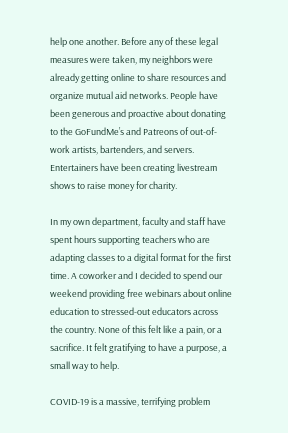help one another. Before any of these legal measures were taken, my neighbors were already getting online to share resources and organize mutual aid networks. People have been generous and proactive about donating to the GoFundMe’s and Patreons of out-of-work artists, bartenders, and servers. Entertainers have been creating livestream shows to raise money for charity.

In my own department, faculty and staff have spent hours supporting teachers who are adapting classes to a digital format for the first time. A coworker and I decided to spend our weekend providing free webinars about online education to stressed-out educators across the country. None of this felt like a pain, or a sacrifice. It felt gratifying to have a purpose, a small way to help.

COVID-19 is a massive, terrifying problem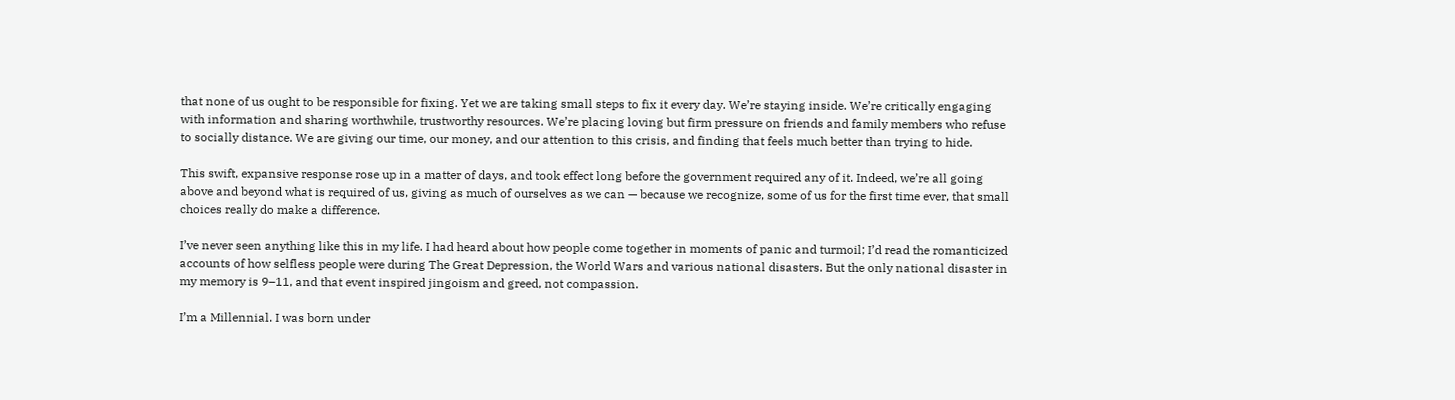that none of us ought to be responsible for fixing. Yet we are taking small steps to fix it every day. We’re staying inside. We’re critically engaging with information and sharing worthwhile, trustworthy resources. We’re placing loving but firm pressure on friends and family members who refuse to socially distance. We are giving our time, our money, and our attention to this crisis, and finding that feels much better than trying to hide.

This swift, expansive response rose up in a matter of days, and took effect long before the government required any of it. Indeed, we’re all going above and beyond what is required of us, giving as much of ourselves as we can — because we recognize, some of us for the first time ever, that small choices really do make a difference.

I’ve never seen anything like this in my life. I had heard about how people come together in moments of panic and turmoil; I’d read the romanticized accounts of how selfless people were during The Great Depression, the World Wars and various national disasters. But the only national disaster in my memory is 9–11, and that event inspired jingoism and greed, not compassion.

I’m a Millennial. I was born under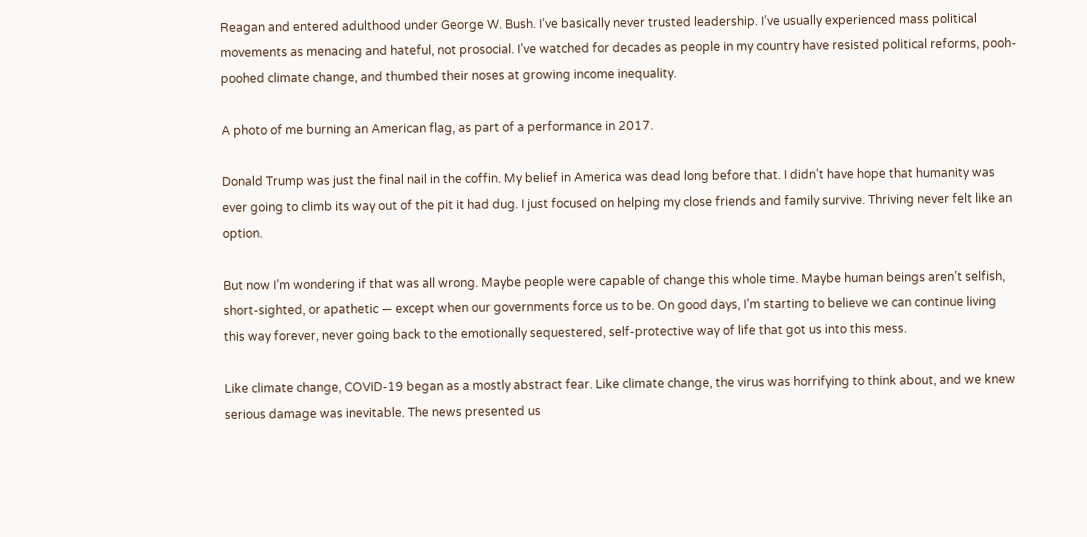Reagan and entered adulthood under George W. Bush. I’ve basically never trusted leadership. I’ve usually experienced mass political movements as menacing and hateful, not prosocial. I’ve watched for decades as people in my country have resisted political reforms, pooh-poohed climate change, and thumbed their noses at growing income inequality.

A photo of me burning an American flag, as part of a performance in 2017.

Donald Trump was just the final nail in the coffin. My belief in America was dead long before that. I didn’t have hope that humanity was ever going to climb its way out of the pit it had dug. I just focused on helping my close friends and family survive. Thriving never felt like an option.

But now I’m wondering if that was all wrong. Maybe people were capable of change this whole time. Maybe human beings aren’t selfish, short-sighted, or apathetic — except when our governments force us to be. On good days, I’m starting to believe we can continue living this way forever, never going back to the emotionally sequestered, self-protective way of life that got us into this mess.

Like climate change, COVID-19 began as a mostly abstract fear. Like climate change, the virus was horrifying to think about, and we knew serious damage was inevitable. The news presented us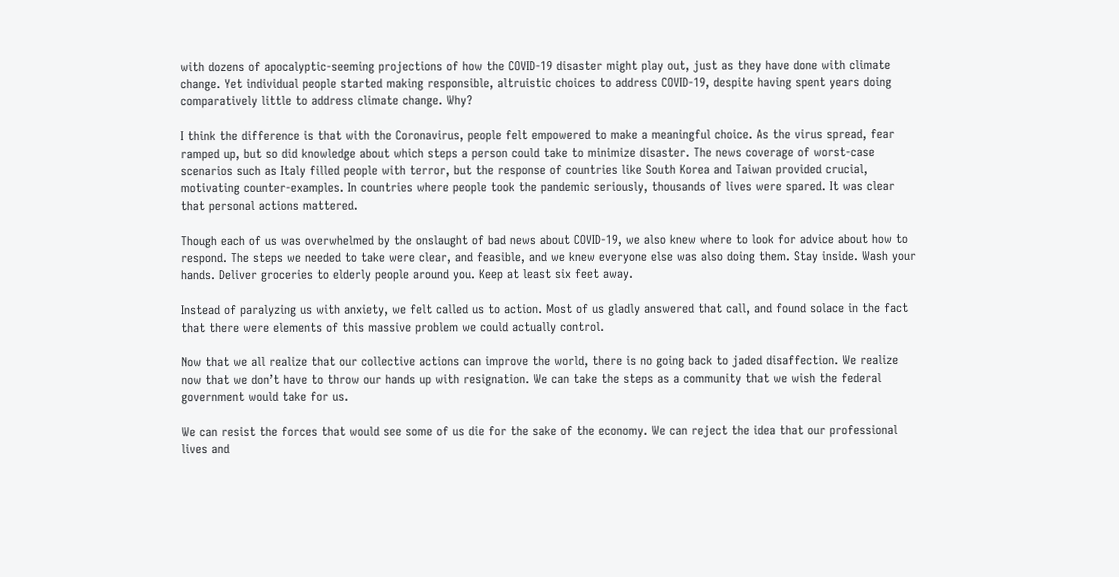with dozens of apocalyptic-seeming projections of how the COVID-19 disaster might play out, just as they have done with climate change. Yet individual people started making responsible, altruistic choices to address COVID-19, despite having spent years doing comparatively little to address climate change. Why?

I think the difference is that with the Coronavirus, people felt empowered to make a meaningful choice. As the virus spread, fear ramped up, but so did knowledge about which steps a person could take to minimize disaster. The news coverage of worst-case scenarios such as Italy filled people with terror, but the response of countries like South Korea and Taiwan provided crucial, motivating counter-examples. In countries where people took the pandemic seriously, thousands of lives were spared. It was clear that personal actions mattered.

Though each of us was overwhelmed by the onslaught of bad news about COVID-19, we also knew where to look for advice about how to respond. The steps we needed to take were clear, and feasible, and we knew everyone else was also doing them. Stay inside. Wash your hands. Deliver groceries to elderly people around you. Keep at least six feet away.

Instead of paralyzing us with anxiety, we felt called us to action. Most of us gladly answered that call, and found solace in the fact that there were elements of this massive problem we could actually control.

Now that we all realize that our collective actions can improve the world, there is no going back to jaded disaffection. We realize now that we don’t have to throw our hands up with resignation. We can take the steps as a community that we wish the federal government would take for us.

We can resist the forces that would see some of us die for the sake of the economy. We can reject the idea that our professional lives and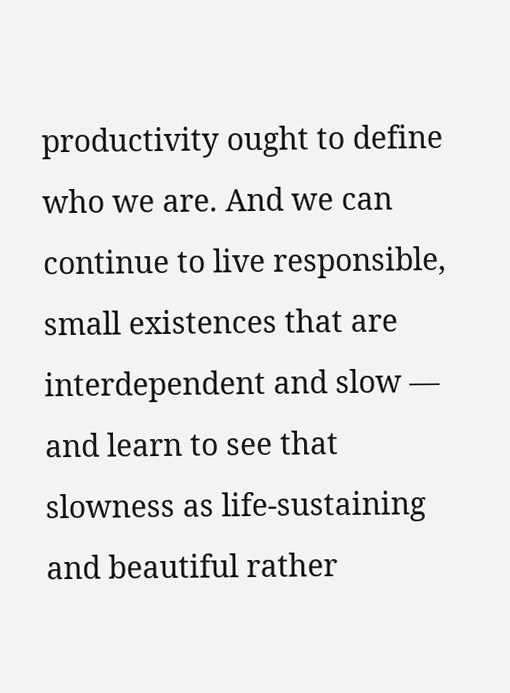productivity ought to define who we are. And we can continue to live responsible, small existences that are interdependent and slow — and learn to see that slowness as life-sustaining and beautiful rather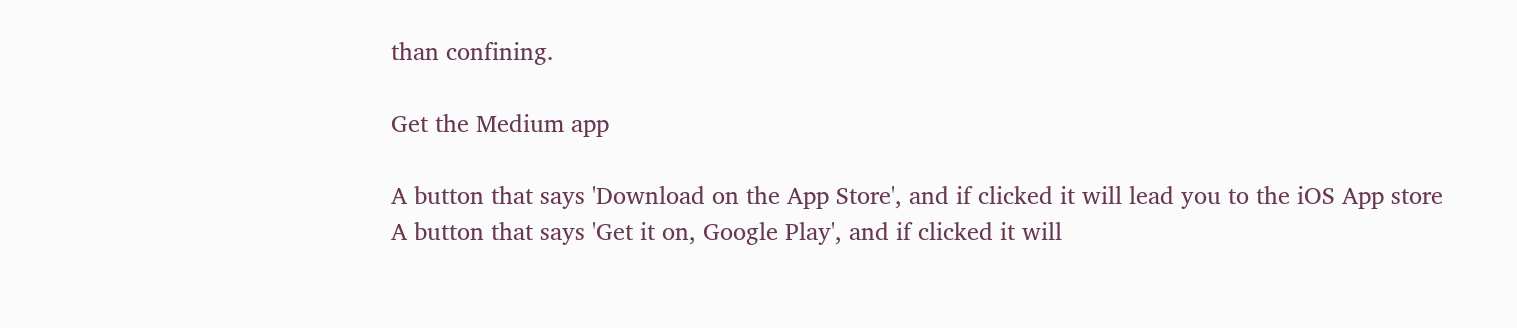than confining.

Get the Medium app

A button that says 'Download on the App Store', and if clicked it will lead you to the iOS App store
A button that says 'Get it on, Google Play', and if clicked it will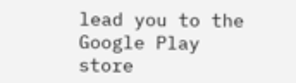lead you to the Google Play store